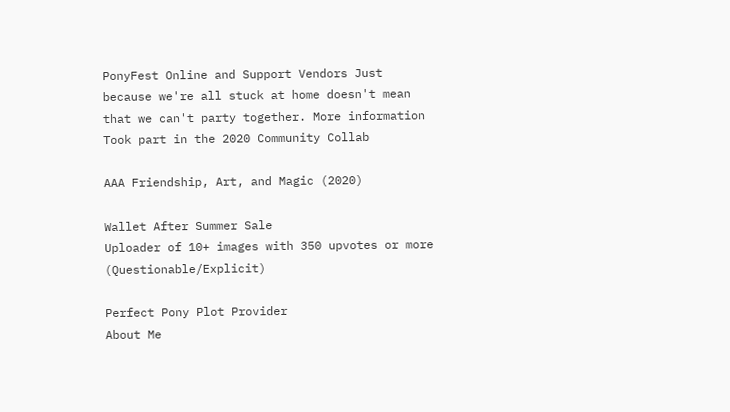PonyFest Online and Support Vendors Just because we're all stuck at home doesn't mean that we can't party together. More information
Took part in the 2020 Community Collab

AAA Friendship, Art, and Magic (2020)

Wallet After Summer Sale
Uploader of 10+ images with 350 upvotes or more (Questionable/Explicit)

Perfect Pony Plot Provider
About Me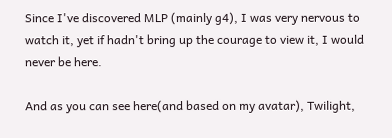Since I've discovered MLP (mainly g4), I was very nervous to watch it, yet if hadn't bring up the courage to view it, I would never be here.

And as you can see here(and based on my avatar), Twilight,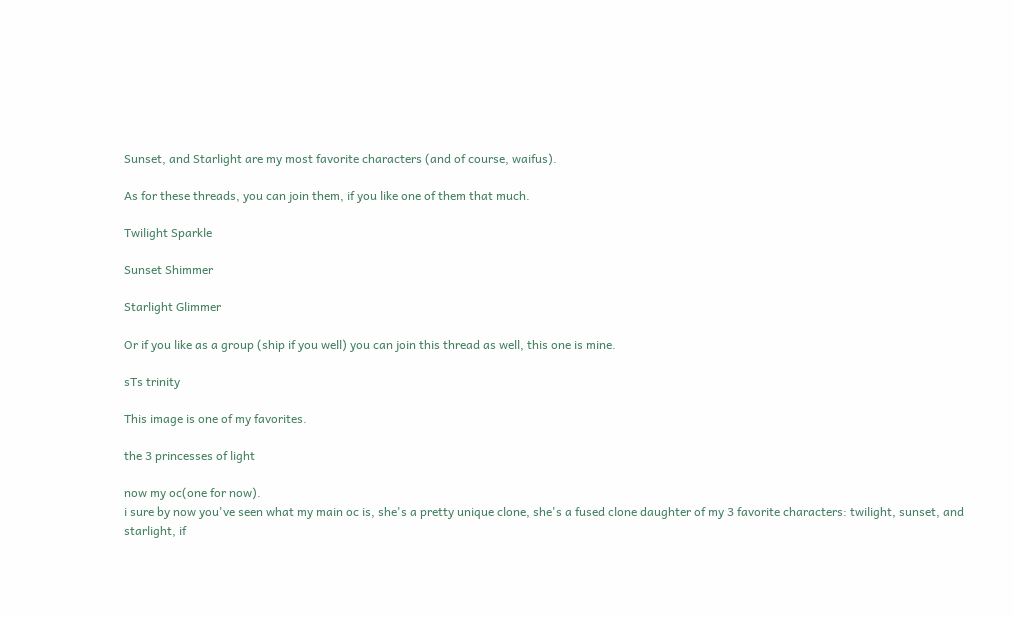Sunset, and Starlight are my most favorite characters (and of course, waifus).

As for these threads, you can join them, if you like one of them that much.

Twilight Sparkle

Sunset Shimmer

Starlight Glimmer

Or if you like as a group (ship if you well) you can join this thread as well, this one is mine.

sTs trinity

This image is one of my favorites.

the 3 princesses of light

now my oc(one for now).
i sure by now you've seen what my main oc is, she's a pretty unique clone, she's a fused clone daughter of my 3 favorite characters: twilight, sunset, and starlight, if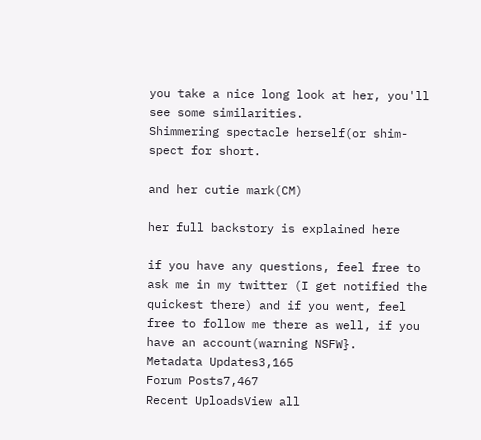you take a nice long look at her, you'll see some similarities.
Shimmering spectacle herself(or shim-spect for short.

and her cutie mark(CM)

her full backstory is explained here

if you have any questions, feel free to ask me in my twitter (I get notified the quickest there) and if you went, feel free to follow me there as well, if you have an account(warning NSFW}.
Metadata Updates3,165
Forum Posts7,467
Recent UploadsView all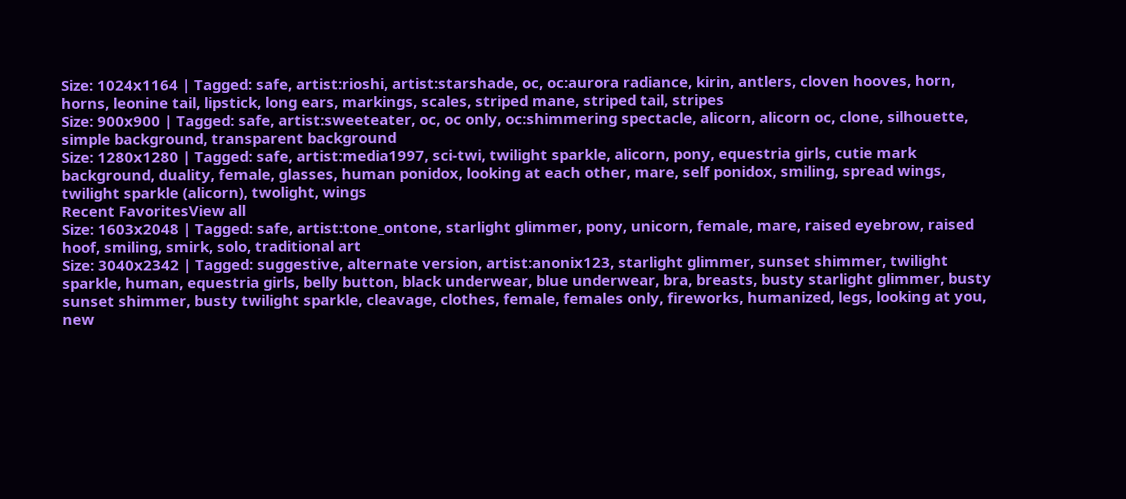Size: 1024x1164 | Tagged: safe, artist:rioshi, artist:starshade, oc, oc:aurora radiance, kirin, antlers, cloven hooves, horn, horns, leonine tail, lipstick, long ears, markings, scales, striped mane, striped tail, stripes
Size: 900x900 | Tagged: safe, artist:sweeteater, oc, oc only, oc:shimmering spectacle, alicorn, alicorn oc, clone, silhouette, simple background, transparent background
Size: 1280x1280 | Tagged: safe, artist:media1997, sci-twi, twilight sparkle, alicorn, pony, equestria girls, cutie mark background, duality, female, glasses, human ponidox, looking at each other, mare, self ponidox, smiling, spread wings, twilight sparkle (alicorn), twolight, wings
Recent FavoritesView all
Size: 1603x2048 | Tagged: safe, artist:tone_ontone, starlight glimmer, pony, unicorn, female, mare, raised eyebrow, raised hoof, smiling, smirk, solo, traditional art
Size: 3040x2342 | Tagged: suggestive, alternate version, artist:anonix123, starlight glimmer, sunset shimmer, twilight sparkle, human, equestria girls, belly button, black underwear, blue underwear, bra, breasts, busty starlight glimmer, busty sunset shimmer, busty twilight sparkle, cleavage, clothes, female, females only, fireworks, humanized, legs, looking at you, new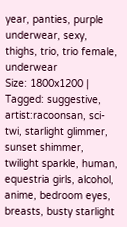year, panties, purple underwear, sexy, thighs, trio, trio female, underwear
Size: 1800x1200 | Tagged: suggestive, artist:racoonsan, sci-twi, starlight glimmer, sunset shimmer, twilight sparkle, human, equestria girls, alcohol, anime, bedroom eyes, breasts, busty starlight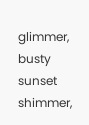glimmer, busty sunset shimmer,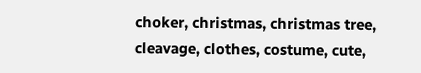choker, christmas, christmas tree, cleavage, clothes, costume, cute,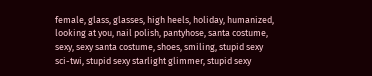female, glass, glasses, high heels, holiday, humanized, looking at you, nail polish, pantyhose, santa costume, sexy, sexy santa costume, shoes, smiling, stupid sexy sci-twi, stupid sexy starlight glimmer, stupid sexy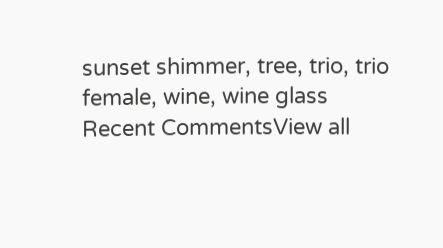sunset shimmer, tree, trio, trio female, wine, wine glass
Recent CommentsView all